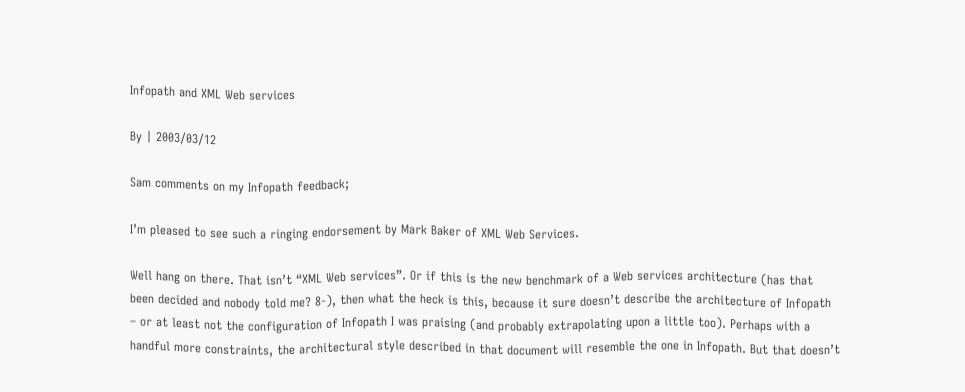Infopath and XML Web services

By | 2003/03/12

Sam comments on my Infopath feedback;

I’m pleased to see such a ringing endorsement by Mark Baker of XML Web Services.

Well hang on there. That isn’t “XML Web services”. Or if this is the new benchmark of a Web services architecture (has that been decided and nobody told me? 8-), then what the heck is this, because it sure doesn’t describe the architecture of Infopath – or at least not the configuration of Infopath I was praising (and probably extrapolating upon a little too). Perhaps with a handful more constraints, the architectural style described in that document will resemble the one in Infopath. But that doesn’t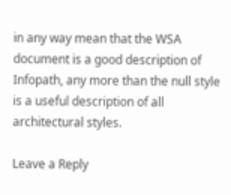in any way mean that the WSA document is a good description of Infopath, any more than the null style is a useful description of all architectural styles.

Leave a Reply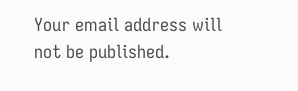Your email address will not be published.